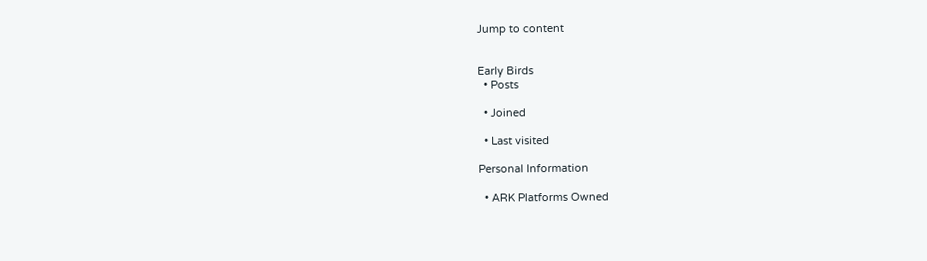Jump to content


Early Birds
  • Posts

  • Joined

  • Last visited

Personal Information

  • ARK Platforms Owned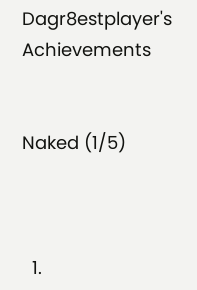Dagr8estplayer's Achievements


Naked (1/5)



  1.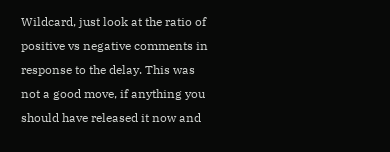Wildcard, just look at the ratio of positive vs negative comments in response to the delay. This was not a good move, if anything you should have released it now and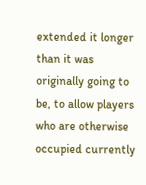extended it longer than it was originally going to be, to allow players who are otherwise occupied currently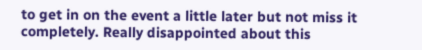to get in on the event a little later but not miss it completely. Really disappointed about this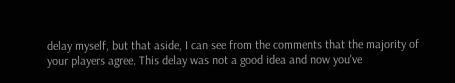delay myself, but that aside, I can see from the comments that the majority of your players agree. This delay was not a good idea and now you've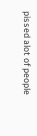pissed alot of people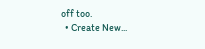off too.
  • Create New...